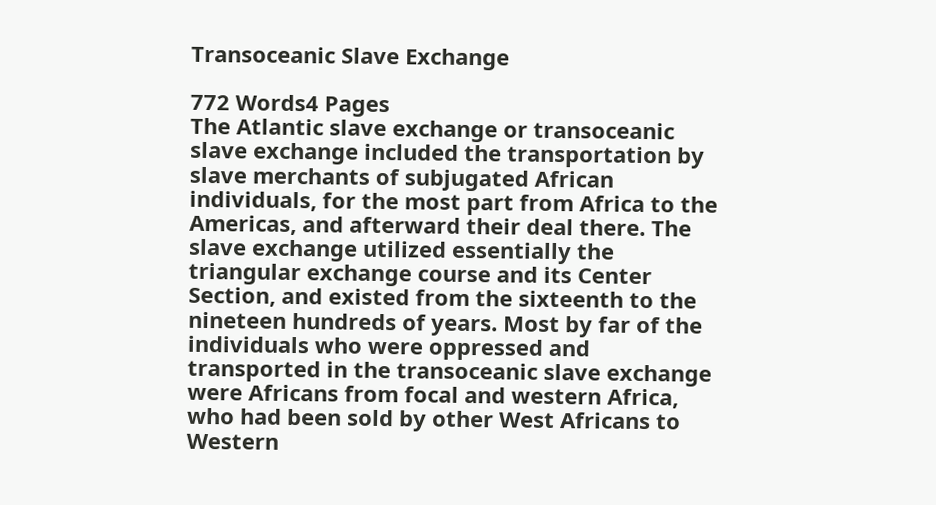Transoceanic Slave Exchange

772 Words4 Pages
The Atlantic slave exchange or transoceanic slave exchange included the transportation by slave merchants of subjugated African individuals, for the most part from Africa to the Americas, and afterward their deal there. The slave exchange utilized essentially the triangular exchange course and its Center Section, and existed from the sixteenth to the nineteen hundreds of years. Most by far of the individuals who were oppressed and transported in the transoceanic slave exchange were Africans from focal and western Africa, who had been sold by other West Africans to Western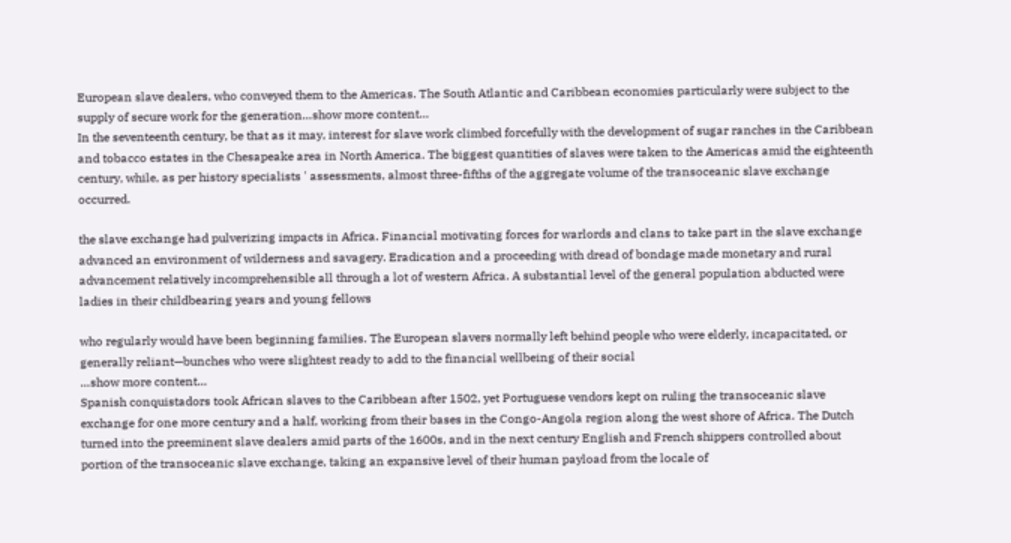European slave dealers, who conveyed them to the Americas. The South Atlantic and Caribbean economies particularly were subject to the supply of secure work for the generation…show more content…
In the seventeenth century, be that as it may, interest for slave work climbed forcefully with the development of sugar ranches in the Caribbean and tobacco estates in the Chesapeake area in North America. The biggest quantities of slaves were taken to the Americas amid the eighteenth century, while, as per history specialists ' assessments, almost three-fifths of the aggregate volume of the transoceanic slave exchange occurred.

the slave exchange had pulverizing impacts in Africa. Financial motivating forces for warlords and clans to take part in the slave exchange advanced an environment of wilderness and savagery. Eradication and a proceeding with dread of bondage made monetary and rural advancement relatively incomprehensible all through a lot of western Africa. A substantial level of the general population abducted were ladies in their childbearing years and young fellows

who regularly would have been beginning families. The European slavers normally left behind people who were elderly, incapacitated, or generally reliant—bunches who were slightest ready to add to the financial wellbeing of their social
…show more content…
Spanish conquistadors took African slaves to the Caribbean after 1502, yet Portuguese vendors kept on ruling the transoceanic slave exchange for one more century and a half, working from their bases in the Congo-Angola region along the west shore of Africa. The Dutch turned into the preeminent slave dealers amid parts of the 1600s, and in the next century English and French shippers controlled about portion of the transoceanic slave exchange, taking an expansive level of their human payload from the locale of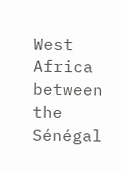West Africa between the Sénégal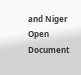and Niger
Open Document